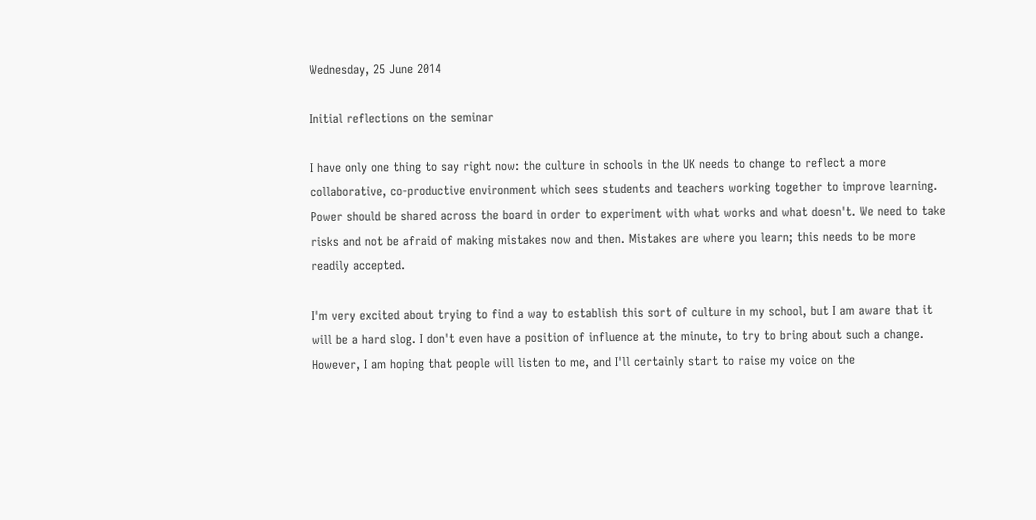Wednesday, 25 June 2014

Initial reflections on the seminar

I have only one thing to say right now: the culture in schools in the UK needs to change to reflect a more collaborative, co-productive environment which sees students and teachers working together to improve learning. Power should be shared across the board in order to experiment with what works and what doesn't. We need to take risks and not be afraid of making mistakes now and then. Mistakes are where you learn; this needs to be more readily accepted.

I'm very excited about trying to find a way to establish this sort of culture in my school, but I am aware that it will be a hard slog. I don't even have a position of influence at the minute, to try to bring about such a change. However, I am hoping that people will listen to me, and I'll certainly start to raise my voice on the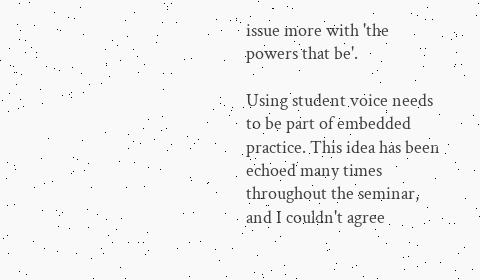issue more with 'the powers that be'.

Using student voice needs to be part of embedded practice. This idea has been echoed many times throughout the seminar, and I couldn't agree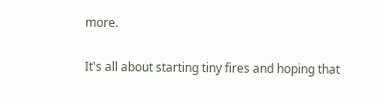more.

It's all about starting tiny fires and hoping that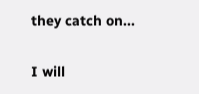they catch on...

I will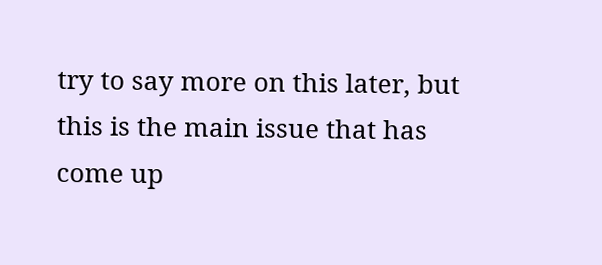try to say more on this later, but this is the main issue that has come up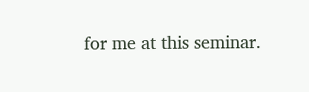for me at this seminar.